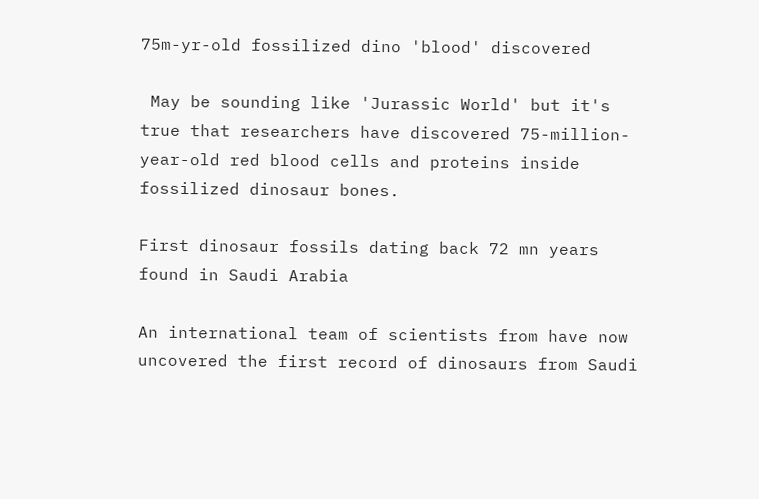75m-yr-old fossilized dino 'blood' discovered

 May be sounding like 'Jurassic World' but it's true that researchers have discovered 75-million-year-old red blood cells and proteins inside fossilized dinosaur bones.

First dinosaur fossils dating back 72 mn years found in Saudi Arabia

An international team of scientists from have now uncovered the first record of dinosaurs from Saudi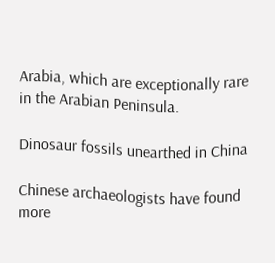Arabia, which are exceptionally rare in the Arabian Peninsula.

Dinosaur fossils unearthed in China

Chinese archaeologists have found more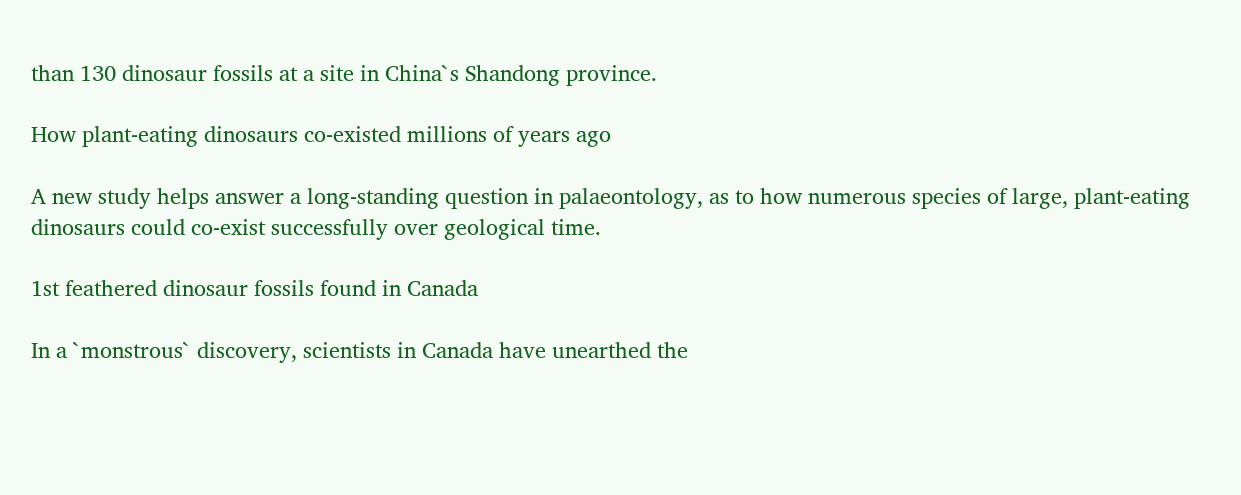than 130 dinosaur fossils at a site in China`s Shandong province.

How plant-eating dinosaurs co-existed millions of years ago

A new study helps answer a long-standing question in palaeontology, as to how numerous species of large, plant-eating dinosaurs could co-exist successfully over geological time.

1st feathered dinosaur fossils found in Canada

In a `monstrous` discovery, scientists in Canada have unearthed the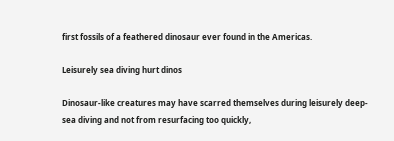first fossils of a feathered dinosaur ever found in the Americas.

Leisurely sea diving hurt dinos

Dinosaur-like creatures may have scarred themselves during leisurely deep-sea diving and not from resurfacing too quickly,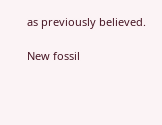as previously believed.

New fossil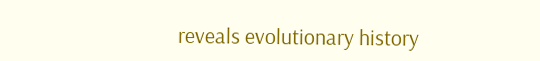reveals evolutionary history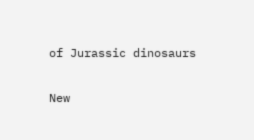of Jurassic dinosaurs

New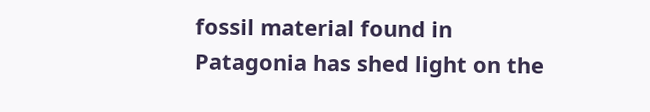fossil material found in Patagonia has shed light on the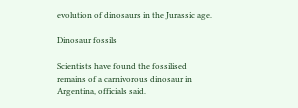evolution of dinosaurs in the Jurassic age.

Dinosaur fossils

Scientists have found the fossilised remains of a carnivorous dinosaur in Argentina, officials said.